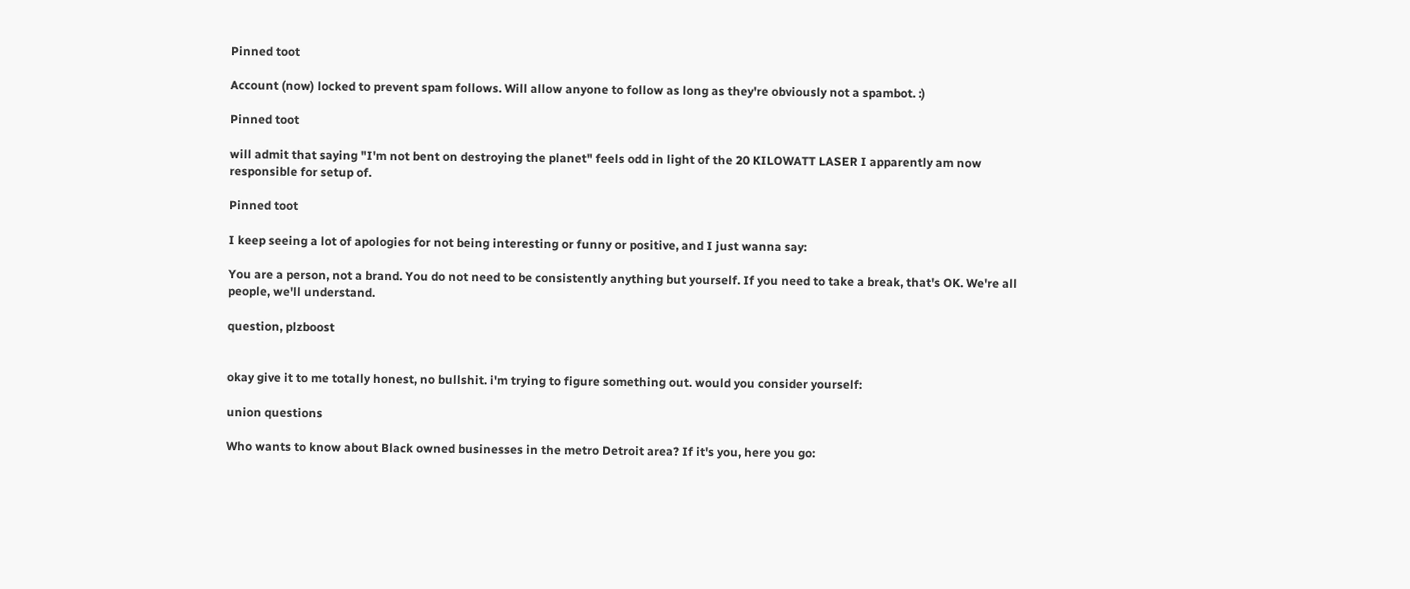Pinned toot

Account (now) locked to prevent spam follows. Will allow anyone to follow as long as they're obviously not a spambot. :)

Pinned toot

will admit that saying "I'm not bent on destroying the planet" feels odd in light of the 20 KILOWATT LASER I apparently am now responsible for setup of.

Pinned toot

I keep seeing a lot of apologies for not being interesting or funny or positive, and I just wanna say:

You are a person, not a brand. You do not need to be consistently anything but yourself. If you need to take a break, that's OK. We're all people, we'll understand.

question, plzboost


okay give it to me totally honest, no bullshit. i'm trying to figure something out. would you consider yourself:

union questions

Who wants to know about Black owned businesses in the metro Detroit area? If it's you, here you go: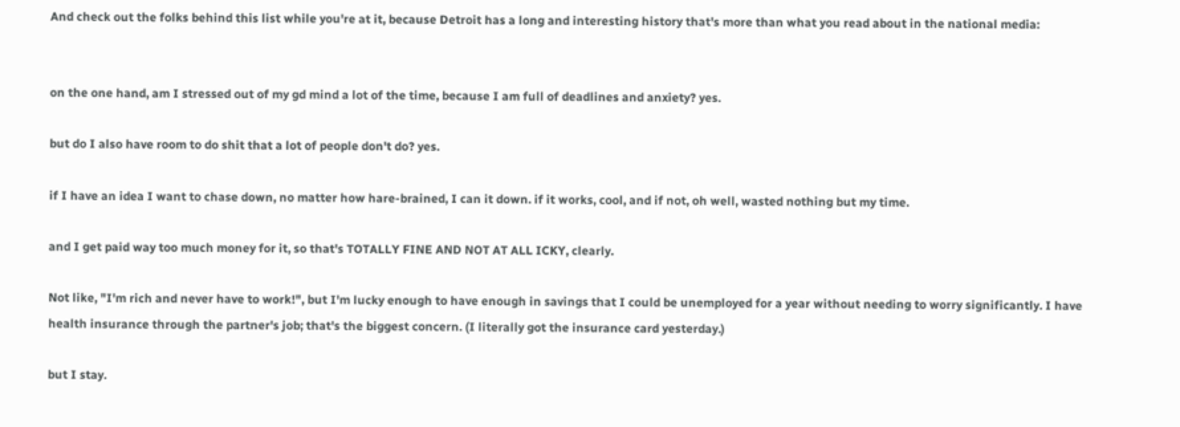And check out the folks behind this list while you're at it, because Detroit has a long and interesting history that's more than what you read about in the national media:


on the one hand, am I stressed out of my gd mind a lot of the time, because I am full of deadlines and anxiety? yes.

but do I also have room to do shit that a lot of people don't do? yes.

if I have an idea I want to chase down, no matter how hare-brained, I can it down. if it works, cool, and if not, oh well, wasted nothing but my time.

and I get paid way too much money for it, so that's TOTALLY FINE AND NOT AT ALL ICKY, clearly.

Not like, "I'm rich and never have to work!", but I'm lucky enough to have enough in savings that I could be unemployed for a year without needing to worry significantly. I have health insurance through the partner's job; that's the biggest concern. (I literally got the insurance card yesterday.)

but I stay.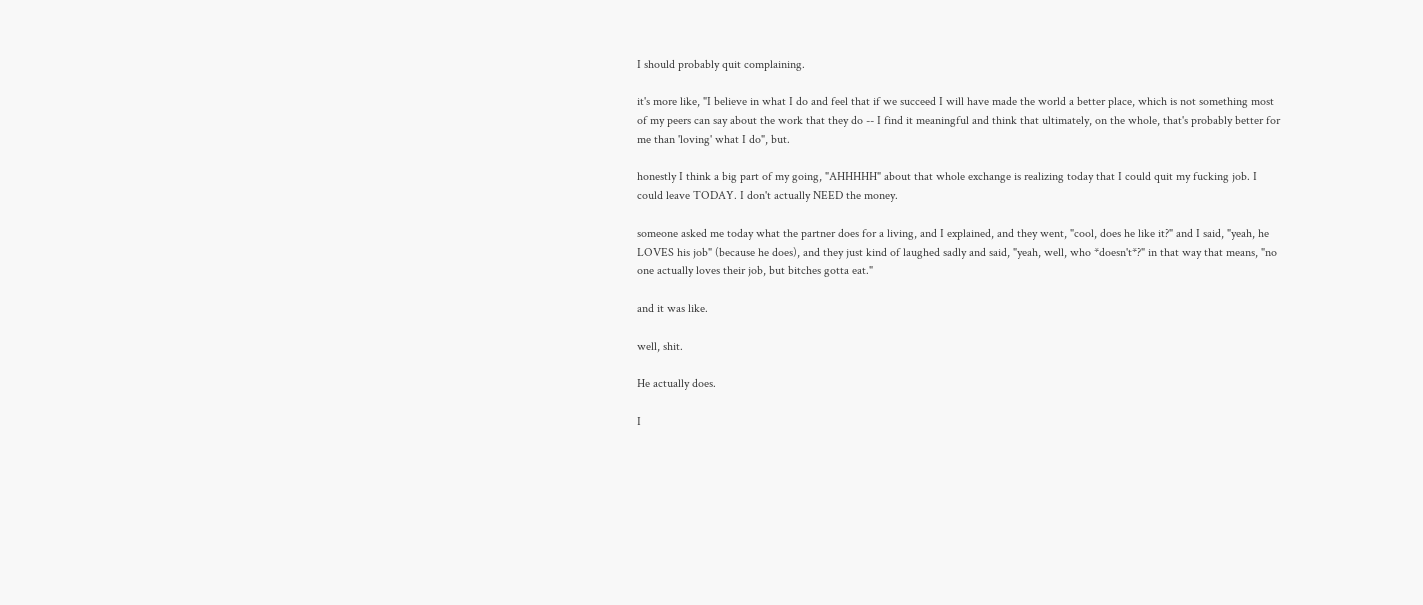I should probably quit complaining.

it's more like, "I believe in what I do and feel that if we succeed I will have made the world a better place, which is not something most of my peers can say about the work that they do -- I find it meaningful and think that ultimately, on the whole, that's probably better for me than 'loving' what I do", but.

honestly I think a big part of my going, "AHHHHH" about that whole exchange is realizing today that I could quit my fucking job. I could leave TODAY. I don't actually NEED the money.

someone asked me today what the partner does for a living, and I explained, and they went, "cool, does he like it?" and I said, "yeah, he LOVES his job" (because he does), and they just kind of laughed sadly and said, "yeah, well, who *doesn't*?" in that way that means, "no one actually loves their job, but bitches gotta eat."

and it was like.

well, shit.

He actually does.

I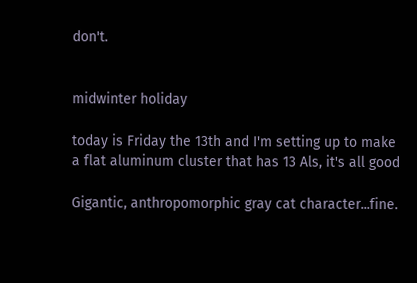don't.


midwinter holiday

today is Friday the 13th and I'm setting up to make a flat aluminum cluster that has 13 Als, it's all good

Gigantic, anthropomorphic gray cat character...fine.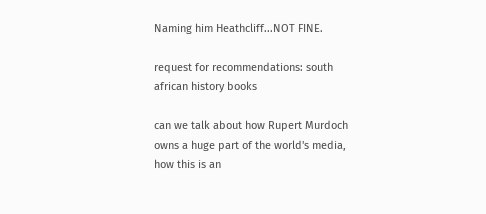Naming him Heathcliff...NOT FINE.

request for recommendations: south african history books

can we talk about how Rupert Murdoch owns a huge part of the world's media, how this is an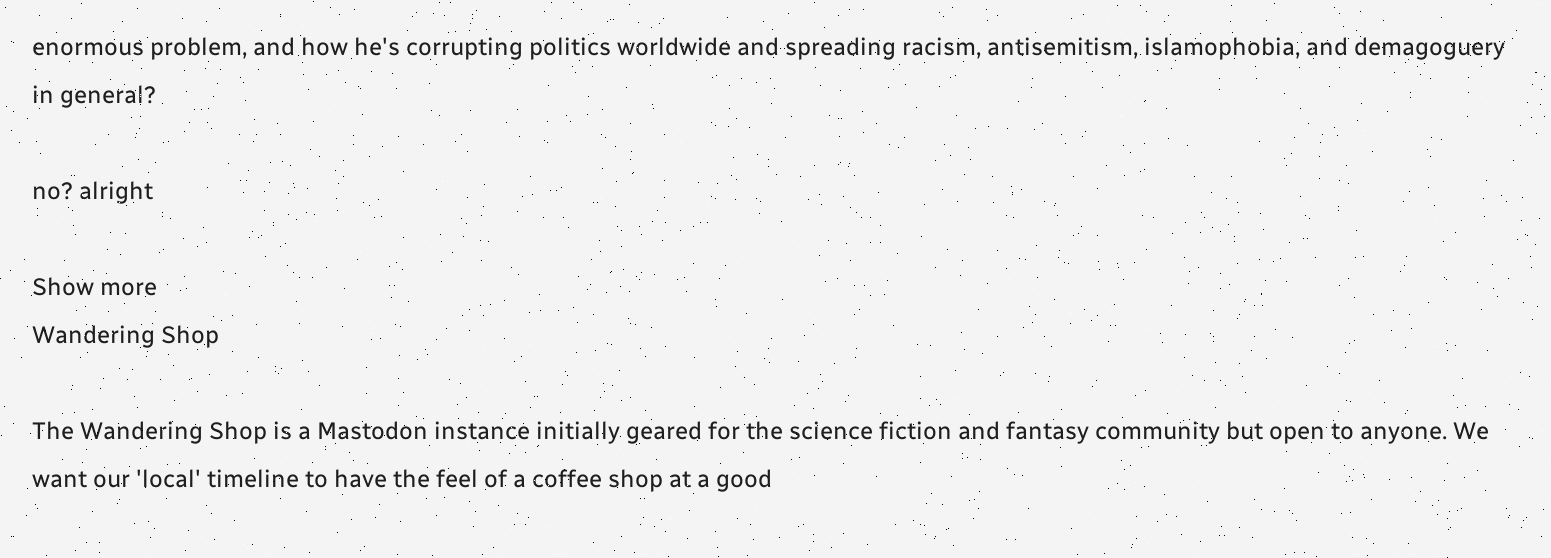enormous problem, and how he's corrupting politics worldwide and spreading racism, antisemitism, islamophobia, and demagoguery in general?

no? alright

Show more
Wandering Shop

The Wandering Shop is a Mastodon instance initially geared for the science fiction and fantasy community but open to anyone. We want our 'local' timeline to have the feel of a coffee shop at a good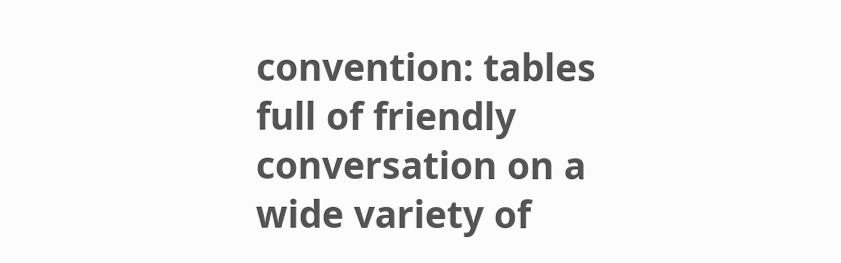convention: tables full of friendly conversation on a wide variety of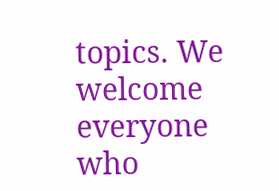topics. We welcome everyone who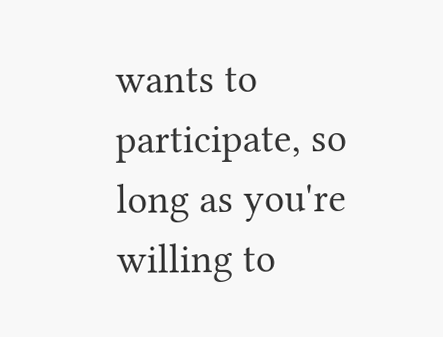wants to participate, so long as you're willing to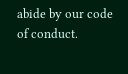abide by our code of conduct.